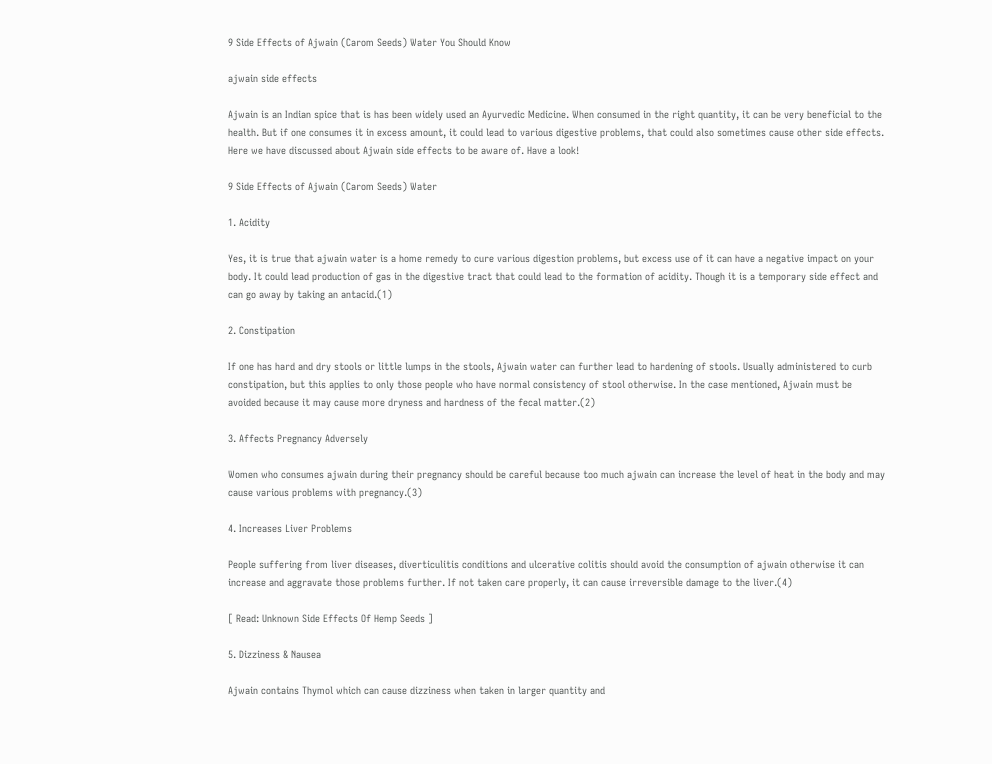9 Side Effects of Ajwain (Carom Seeds) Water You Should Know

ajwain side effects

Ajwain is an Indian spice that is has been widely used an Ayurvedic Medicine. When consumed in the right quantity, it can be very beneficial to the health. But if one consumes it in excess amount, it could lead to various digestive problems, that could also sometimes cause other side effects. Here we have discussed about Ajwain side effects to be aware of. Have a look!

9 Side Effects of Ajwain (Carom Seeds) Water

1. Acidity

Yes, it is true that ajwain water is a home remedy to cure various digestion problems, but excess use of it can have a negative impact on your body. It could lead production of gas in the digestive tract that could lead to the formation of acidity. Though it is a temporary side effect and can go away by taking an antacid.(1)

2. Constipation

If one has hard and dry stools or little lumps in the stools, Ajwain water can further lead to hardening of stools. Usually administered to curb constipation, but this applies to only those people who have normal consistency of stool otherwise. In the case mentioned, Ajwain must be avoided because it may cause more dryness and hardness of the fecal matter.(2)

3. Affects Pregnancy Adversely

Women who consumes ajwain during their pregnancy should be careful because too much ajwain can increase the level of heat in the body and may cause various problems with pregnancy.(3)

4. Increases Liver Problems

People suffering from liver diseases, diverticulitis conditions and ulcerative colitis should avoid the consumption of ajwain otherwise it can increase and aggravate those problems further. If not taken care properly, it can cause irreversible damage to the liver.(4)

[ Read: Unknown Side Effects Of Hemp Seeds ]

5. Dizziness & Nausea

Ajwain contains Thymol which can cause dizziness when taken in larger quantity and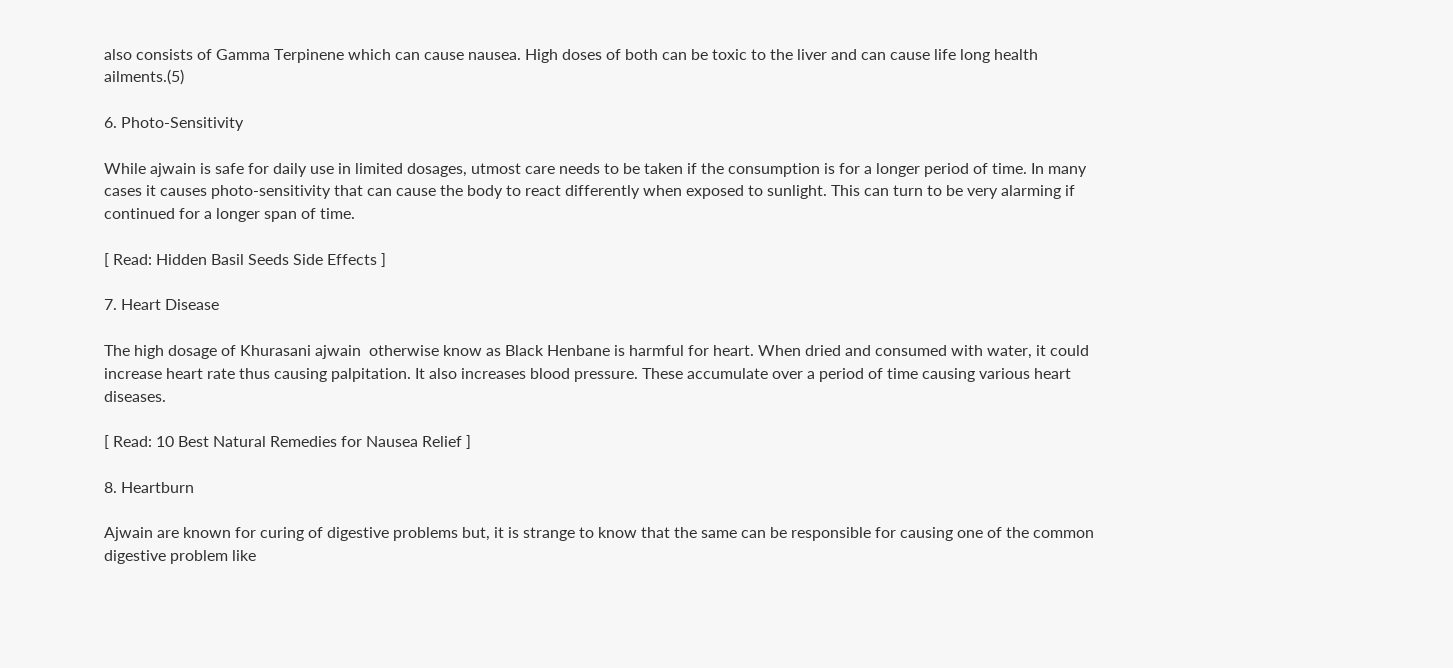also consists of Gamma Terpinene which can cause nausea. High doses of both can be toxic to the liver and can cause life long health ailments.(5)

6. Photo-Sensitivity

While ajwain is safe for daily use in limited dosages, utmost care needs to be taken if the consumption is for a longer period of time. In many cases it causes photo-sensitivity that can cause the body to react differently when exposed to sunlight. This can turn to be very alarming if continued for a longer span of time.

[ Read: Hidden Basil Seeds Side Effects ]

7. Heart Disease

The high dosage of Khurasani ajwain  otherwise know as Black Henbane is harmful for heart. When dried and consumed with water, it could increase heart rate thus causing palpitation. It also increases blood pressure. These accumulate over a period of time causing various heart diseases.

[ Read: 10 Best Natural Remedies for Nausea Relief ]

8. Heartburn

Ajwain are known for curing of digestive problems but, it is strange to know that the same can be responsible for causing one of the common digestive problem like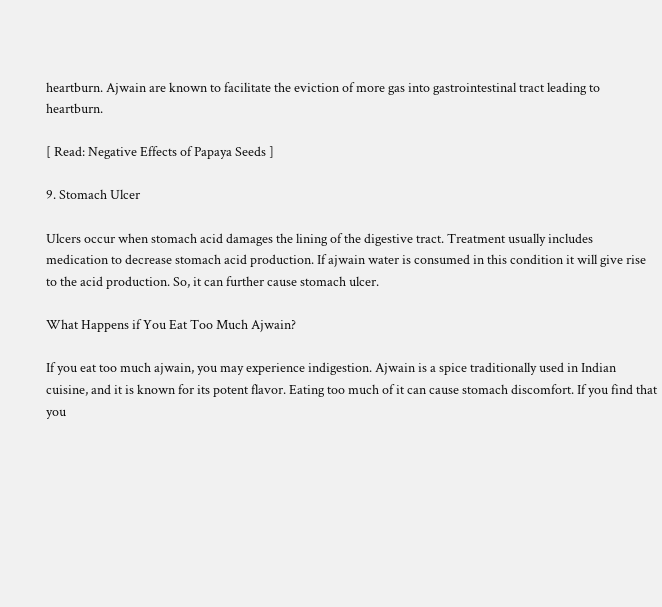heartburn. Ajwain are known to facilitate the eviction of more gas into gastrointestinal tract leading to heartburn.

[ Read: Negative Effects of Papaya Seeds ]

9. Stomach Ulcer

Ulcers occur when stomach acid damages the lining of the digestive tract. Treatment usually includes medication to decrease stomach acid production. If ajwain water is consumed in this condition it will give rise to the acid production. So, it can further cause stomach ulcer.

What Happens if You Eat Too Much Ajwain?

If you eat too much ajwain, you may experience indigestion. Ajwain is a spice traditionally used in Indian cuisine, and it is known for its potent flavor. Eating too much of it can cause stomach discomfort. If you find that you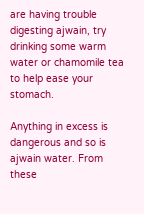are having trouble digesting ajwain, try drinking some warm water or chamomile tea to help ease your stomach.

Anything in excess is dangerous and so is ajwain water. From these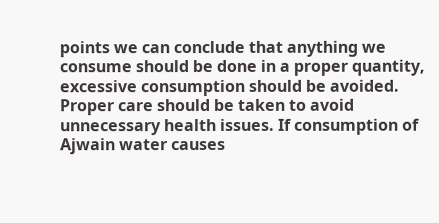points we can conclude that anything we consume should be done in a proper quantity, excessive consumption should be avoided. Proper care should be taken to avoid unnecessary health issues. If consumption of Ajwain water causes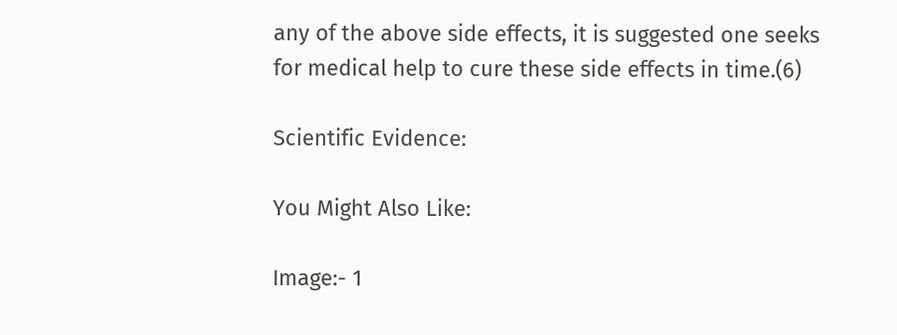any of the above side effects, it is suggested one seeks for medical help to cure these side effects in time.(6)

Scientific Evidence:

You Might Also Like:

Image:- 1